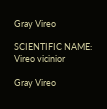Gray Vireo

SCIENTIFIC NAME: Vireo vicinior

Gray Vireo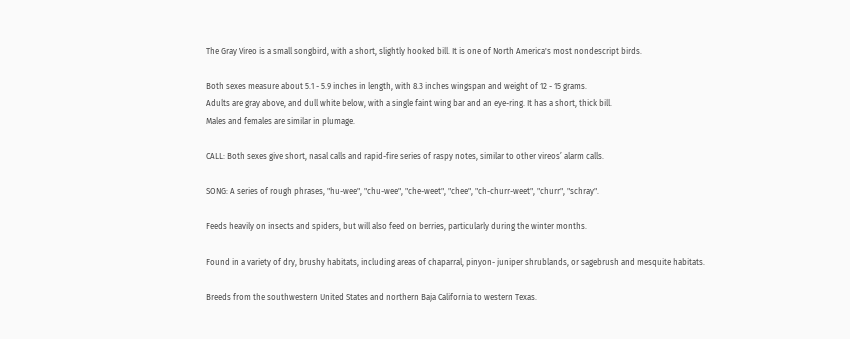The Gray Vireo is a small songbird, with a short, slightly hooked bill. It is one of North America's most nondescript birds.

Both sexes measure about 5.1 - 5.9 inches in length, with 8.3 inches wingspan and weight of 12 - 15 grams.
Adults are gray above, and dull white below, with a single faint wing bar and an eye-ring. It has a short, thick bill.
Males and females are similar in plumage.

CALL: Both sexes give short, nasal calls and rapid-fire series of raspy notes, similar to other vireos’ alarm calls.

SONG: A series of rough phrases, "hu-wee", "chu-wee", "che-weet", "chee", "ch-churr-weet", "churr", "schray".

Feeds heavily on insects and spiders, but will also feed on berries, particularly during the winter months.

Found in a variety of dry, brushy habitats, including areas of chaparral, pinyon- juniper shrublands, or sagebrush and mesquite habitats.

Breeds from the southwestern United States and northern Baja California to western Texas.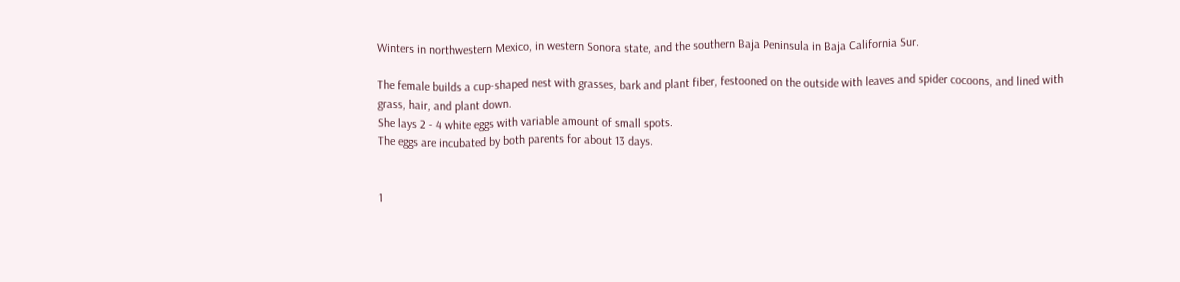Winters in northwestern Mexico, in western Sonora state, and the southern Baja Peninsula in Baja California Sur.

The female builds a cup-shaped nest with grasses, bark and plant fiber, festooned on the outside with leaves and spider cocoons, and lined with grass, hair, and plant down.
She lays 2 - 4 white eggs with variable amount of small spots.
The eggs are incubated by both parents for about 13 days.


1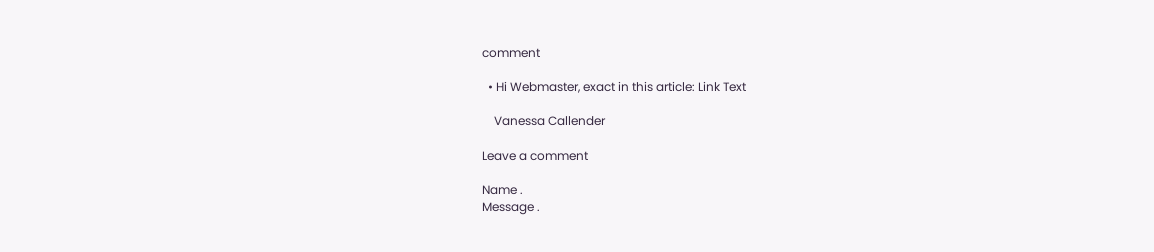comment

  • Hi Webmaster, exact in this article: Link Text

    Vanessa Callender

Leave a comment

Name .
Message .